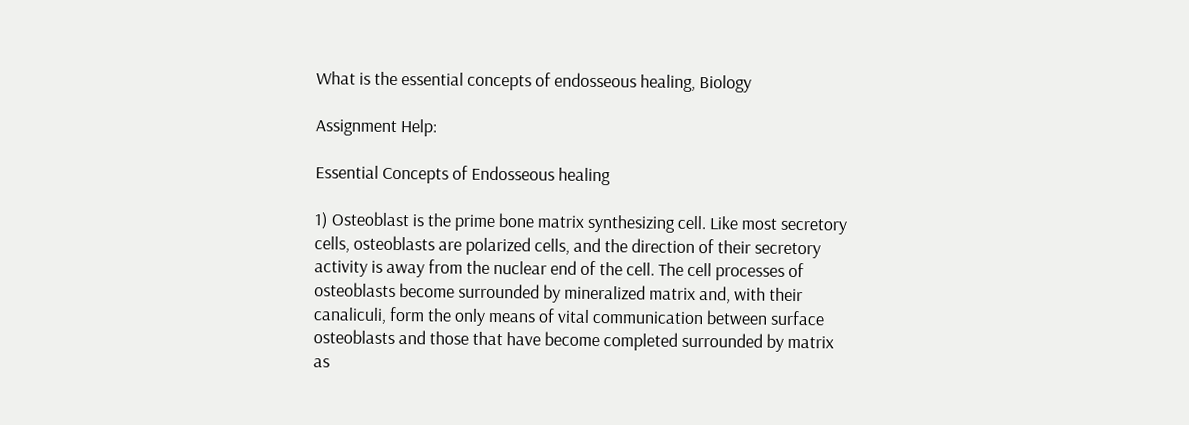What is the essential concepts of endosseous healing, Biology

Assignment Help:

Essential Concepts of Endosseous healing

1) Osteoblast is the prime bone matrix synthesizing cell. Like most secretory cells, osteoblasts are polarized cells, and the direction of their secretory activity is away from the nuclear end of the cell. The cell processes of osteoblasts become surrounded by mineralized matrix and, with their canaliculi, form the only means of vital communication between surface osteoblasts and those that have become completed surrounded by matrix as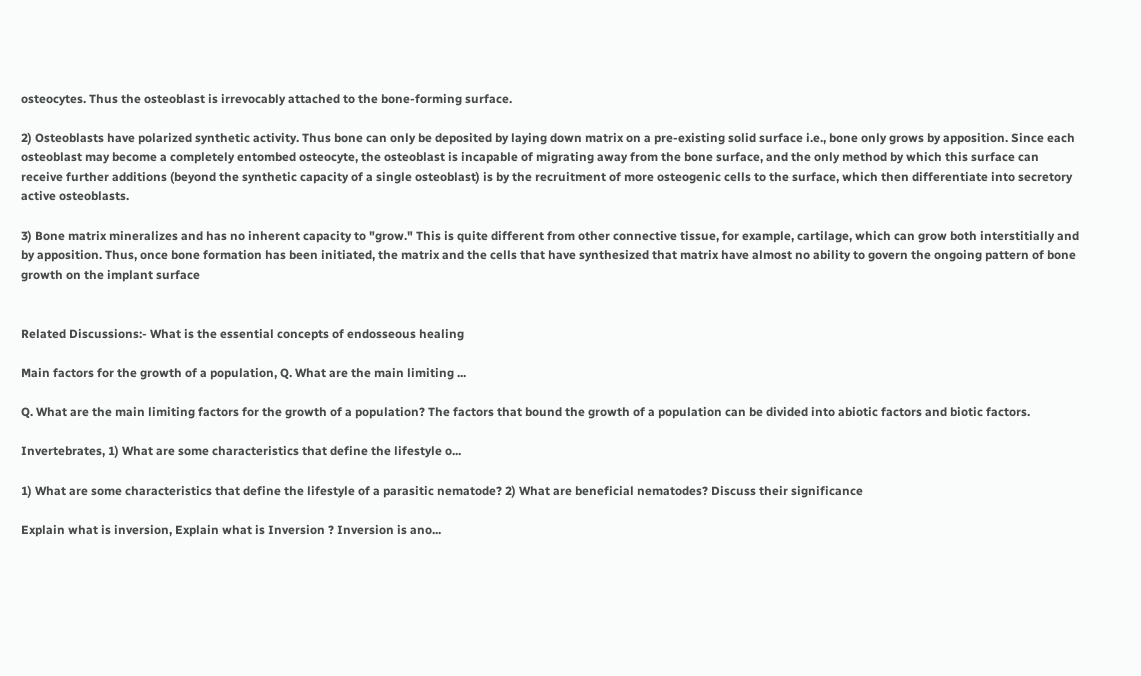osteocytes. Thus the osteoblast is irrevocably attached to the bone-forming surface.

2) Osteoblasts have polarized synthetic activity. Thus bone can only be deposited by laying down matrix on a pre-existing solid surface i.e., bone only grows by apposition. Since each osteoblast may become a completely entombed osteocyte, the osteoblast is incapable of migrating away from the bone surface, and the only method by which this surface can receive further additions (beyond the synthetic capacity of a single osteoblast) is by the recruitment of more osteogenic cells to the surface, which then differentiate into secretory active osteoblasts.

3) Bone matrix mineralizes and has no inherent capacity to "grow." This is quite different from other connective tissue, for example, cartilage, which can grow both interstitially and by apposition. Thus, once bone formation has been initiated, the matrix and the cells that have synthesized that matrix have almost no ability to govern the ongoing pattern of bone growth on the implant surface


Related Discussions:- What is the essential concepts of endosseous healing

Main factors for the growth of a population, Q. What are the main limiting ...

Q. What are the main limiting factors for the growth of a population? The factors that bound the growth of a population can be divided into abiotic factors and biotic factors.

Invertebrates, 1) What are some characteristics that define the lifestyle o...

1) What are some characteristics that define the lifestyle of a parasitic nematode? 2) What are beneficial nematodes? Discuss their significance

Explain what is inversion, Explain what is Inversion ? Inversion is ano...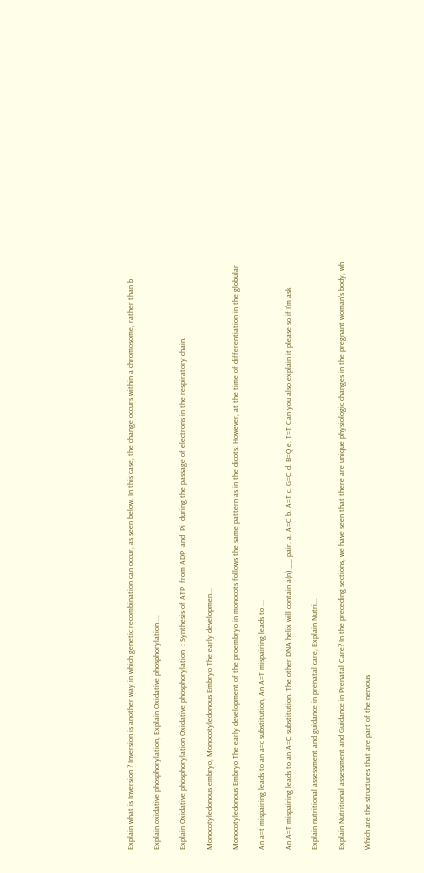Explain what is Inversion ? Inversion is another way in which genetic recombination can occur, as seen below. In this case, the change occurs within a chromosome, rather than b

Explain oxidative phosphorylation, Explain Oxidative phosphorylation ...

Explain Oxidative phosphorylation Oxidative phosphorylation  : Synthesis of ATP  from ADP  and  Pi  during the passage of electrons in the respiratory chain.

Monocotyledonous embryo, Monocotyledonous Embryo The early developmen...

Monocotyledonous Embryo The early development of the proembryo in monocots follows the same pattern as in the dicots. However, at the time of differentiation in the globular

An a=t mispairing leads to an a=c substitution, An A=T mispairing leads to ...

An A=T mispairing leads to an A=C substitution. The other DNA helix will contain a(n) __ pair. a. A=C b. A=T c. G=C d. B=Q e. T=T Can you also explain it please so if I'm ask

Explain nutritional assessment and guidance in prenatal care, Explain Nutri...

Explain Nutritional assessment and Guidance in Prenatal Care? In the preceding sections, we have seen that there are unique physiologic changes in the pregnant woman's body, wh

Which are the structures that are part of the nervous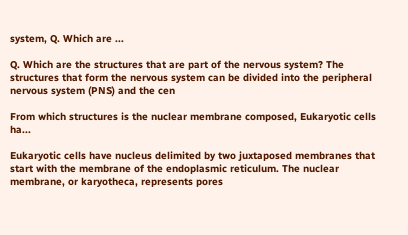system, Q. Which are ...

Q. Which are the structures that are part of the nervous system? The structures that form the nervous system can be divided into the peripheral nervous system (PNS) and the cen

From which structures is the nuclear membrane composed, Eukaryotic cells ha...

Eukaryotic cells have nucleus delimited by two juxtaposed membranes that start with the membrane of the endoplasmic reticulum. The nuclear membrane, or karyotheca, represents pores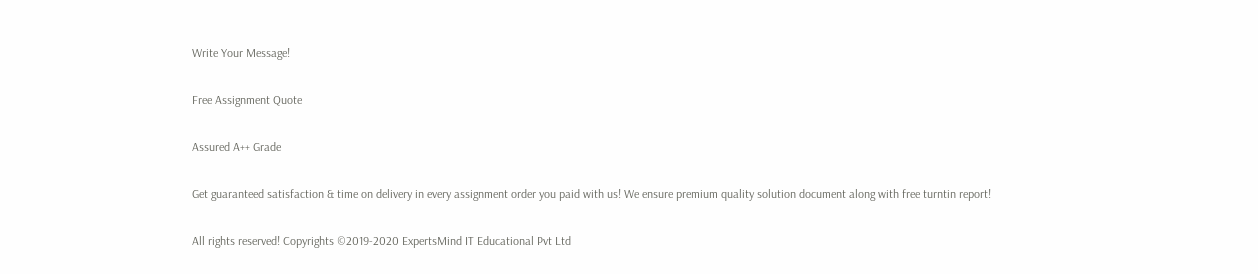Write Your Message!

Free Assignment Quote

Assured A++ Grade

Get guaranteed satisfaction & time on delivery in every assignment order you paid with us! We ensure premium quality solution document along with free turntin report!

All rights reserved! Copyrights ©2019-2020 ExpertsMind IT Educational Pvt Ltd